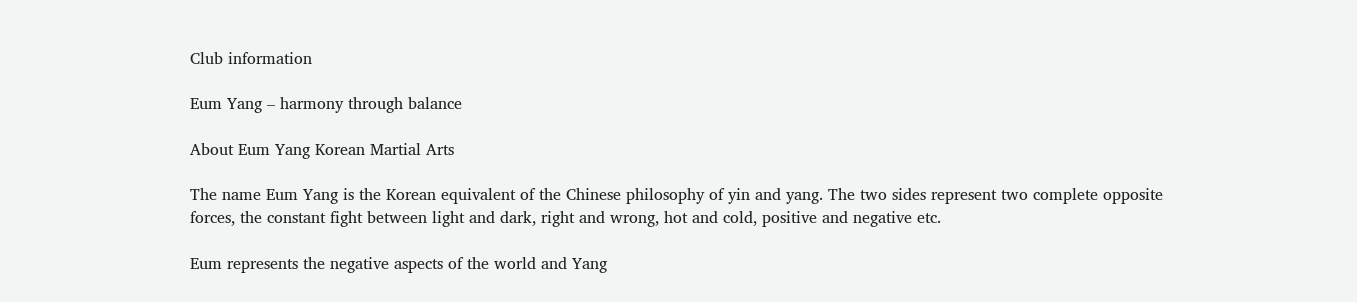Club information

Eum Yang – harmony through balance

About Eum Yang Korean Martial Arts

The name Eum Yang is the Korean equivalent of the Chinese philosophy of yin and yang. The two sides represent two complete opposite forces, the constant fight between light and dark, right and wrong, hot and cold, positive and negative etc.

Eum represents the negative aspects of the world and Yang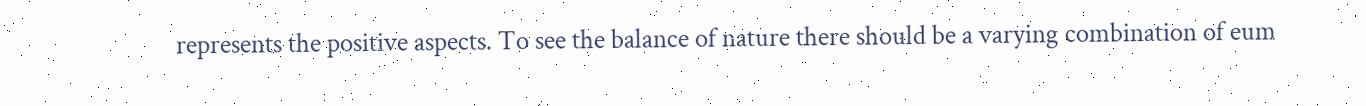represents the positive aspects. To see the balance of nature there should be a varying combination of eum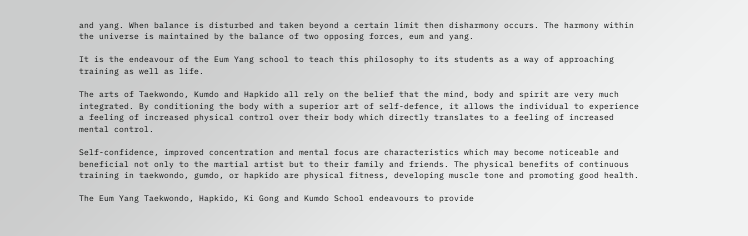and yang. When balance is disturbed and taken beyond a certain limit then disharmony occurs. The harmony within the universe is maintained by the balance of two opposing forces, eum and yang.

It is the endeavour of the Eum Yang school to teach this philosophy to its students as a way of approaching training as well as life.

The arts of Taekwondo, Kumdo and Hapkido all rely on the belief that the mind, body and spirit are very much integrated. By conditioning the body with a superior art of self-defence, it allows the individual to experience a feeling of increased physical control over their body which directly translates to a feeling of increased mental control.

Self-confidence, improved concentration and mental focus are characteristics which may become noticeable and beneficial not only to the martial artist but to their family and friends. The physical benefits of continuous training in taekwondo, gumdo, or hapkido are physical fitness, developing muscle tone and promoting good health.

The Eum Yang Taekwondo, Hapkido, Ki Gong and Kumdo School endeavours to provide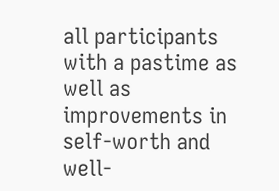all participants with a pastime as well as improvements in self-worth and well-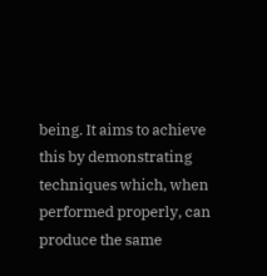being. It aims to achieve this by demonstrating techniques which, when performed properly, can produce the same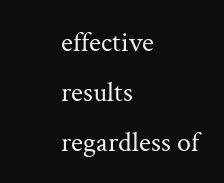effective results regardless of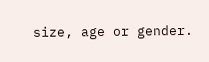size, age or gender.